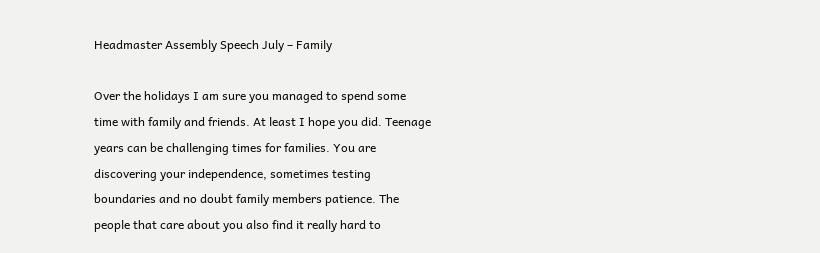Headmaster Assembly Speech July – Family

Over the holidays I am sure you managed to spend some time with family and friends. At least I hope you did. Teenage years can be challenging times for families. You are discovering your independence, sometimes testing boundaries and no doubt family members patience. The people that care about you also find it really hard to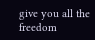give you all the freedom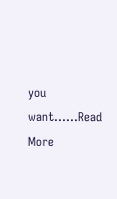you want……Read More